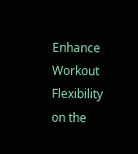Enhance Workout Flexibility on the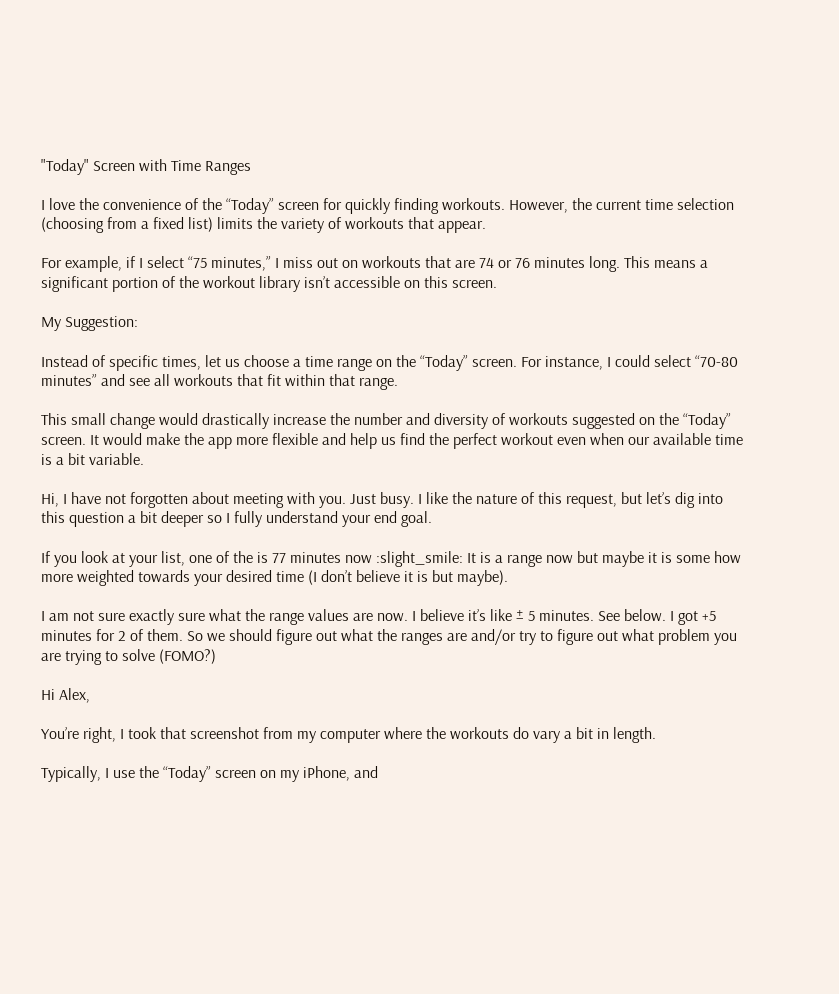"Today" Screen with Time Ranges

I love the convenience of the “Today” screen for quickly finding workouts. However, the current time selection (choosing from a fixed list) limits the variety of workouts that appear.

For example, if I select “75 minutes,” I miss out on workouts that are 74 or 76 minutes long. This means a significant portion of the workout library isn’t accessible on this screen.

My Suggestion:

Instead of specific times, let us choose a time range on the “Today” screen. For instance, I could select “70-80 minutes” and see all workouts that fit within that range.

This small change would drastically increase the number and diversity of workouts suggested on the “Today” screen. It would make the app more flexible and help us find the perfect workout even when our available time is a bit variable.

Hi, I have not forgotten about meeting with you. Just busy. I like the nature of this request, but let’s dig into this question a bit deeper so I fully understand your end goal.

If you look at your list, one of the is 77 minutes now :slight_smile: It is a range now but maybe it is some how more weighted towards your desired time (I don’t believe it is but maybe).

I am not sure exactly sure what the range values are now. I believe it’s like ± 5 minutes. See below. I got +5 minutes for 2 of them. So we should figure out what the ranges are and/or try to figure out what problem you are trying to solve (FOMO?)

Hi Alex,

You’re right, I took that screenshot from my computer where the workouts do vary a bit in length.

Typically, I use the “Today” screen on my iPhone, and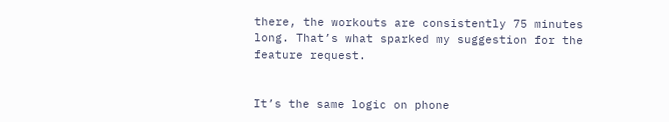there, the workouts are consistently 75 minutes long. That’s what sparked my suggestion for the feature request.


It’s the same logic on phone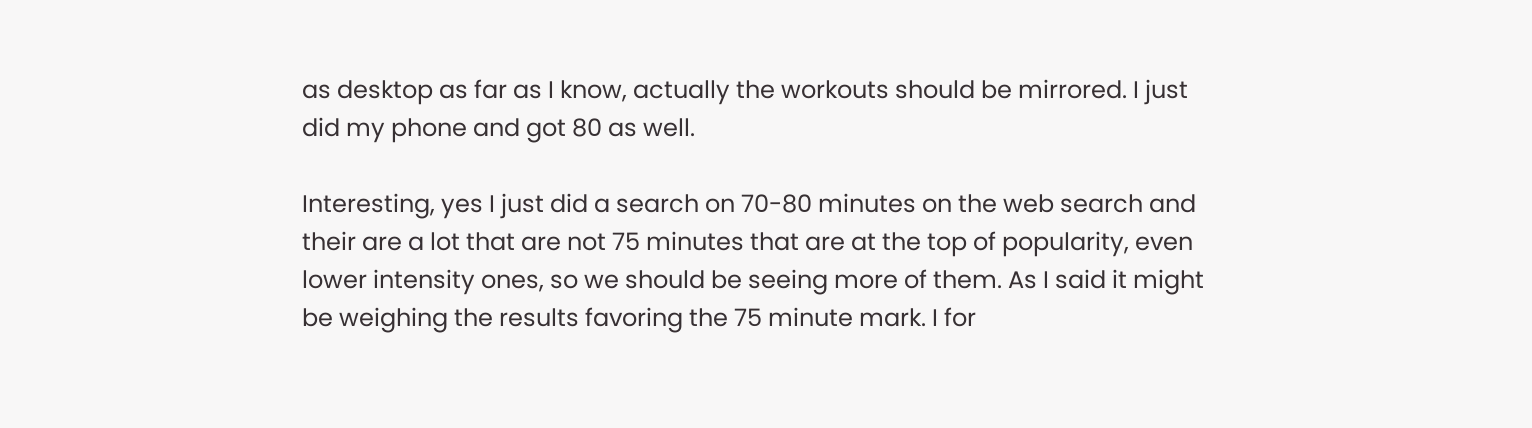as desktop as far as I know, actually the workouts should be mirrored. I just did my phone and got 80 as well.

Interesting, yes I just did a search on 70-80 minutes on the web search and their are a lot that are not 75 minutes that are at the top of popularity, even lower intensity ones, so we should be seeing more of them. As I said it might be weighing the results favoring the 75 minute mark. I for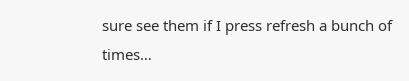sure see them if I press refresh a bunch of times…